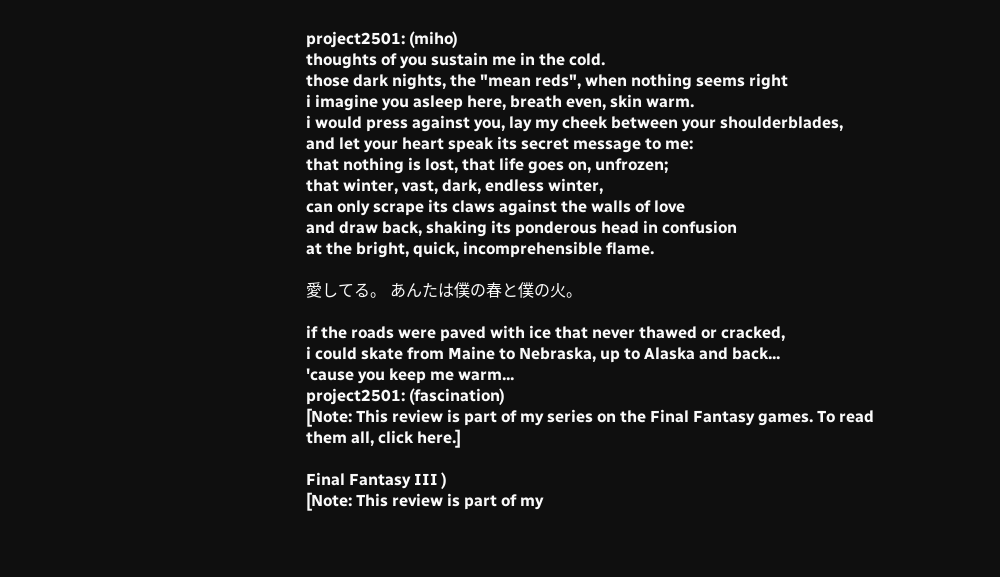project2501: (miho)
thoughts of you sustain me in the cold.
those dark nights, the "mean reds", when nothing seems right
i imagine you asleep here, breath even, skin warm.
i would press against you, lay my cheek between your shoulderblades,
and let your heart speak its secret message to me:
that nothing is lost, that life goes on, unfrozen;
that winter, vast, dark, endless winter,
can only scrape its claws against the walls of love
and draw back, shaking its ponderous head in confusion
at the bright, quick, incomprehensible flame.

愛してる。 あんたは僕の春と僕の火。

if the roads were paved with ice that never thawed or cracked,
i could skate from Maine to Nebraska, up to Alaska and back...
'cause you keep me warm...
project2501: (fascination)
[Note: This review is part of my series on the Final Fantasy games. To read them all, click here.]

Final Fantasy III )
[Note: This review is part of my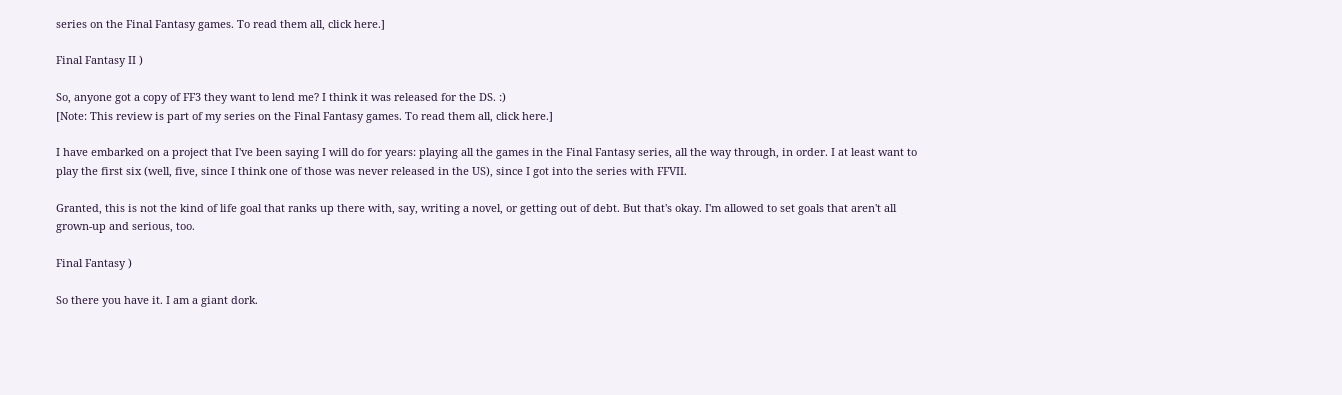series on the Final Fantasy games. To read them all, click here.]

Final Fantasy II )

So, anyone got a copy of FF3 they want to lend me? I think it was released for the DS. :)
[Note: This review is part of my series on the Final Fantasy games. To read them all, click here.]

I have embarked on a project that I've been saying I will do for years: playing all the games in the Final Fantasy series, all the way through, in order. I at least want to play the first six (well, five, since I think one of those was never released in the US), since I got into the series with FFVII.

Granted, this is not the kind of life goal that ranks up there with, say, writing a novel, or getting out of debt. But that's okay. I'm allowed to set goals that aren't all grown-up and serious, too.

Final Fantasy )

So there you have it. I am a giant dork.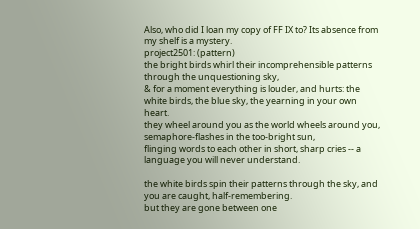Also, who did I loan my copy of FF IX to? Its absence from my shelf is a mystery.
project2501: (pattern)
the bright birds whirl their incomprehensible patterns through the unquestioning sky,
& for a moment everything is louder, and hurts: the white birds, the blue sky, the yearning in your own heart.
they wheel around you as the world wheels around you, semaphore-flashes in the too-bright sun,
flinging words to each other in short, sharp cries -- a language you will never understand.

the white birds spin their patterns through the sky, and you are caught, half-remembering.
but they are gone between one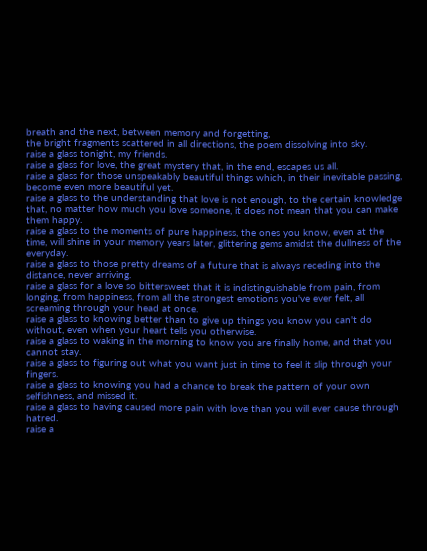breath and the next, between memory and forgetting,
the bright fragments scattered in all directions, the poem dissolving into sky.
raise a glass tonight, my friends.
raise a glass for love, the great mystery that, in the end, escapes us all.
raise a glass for those unspeakably beautiful things which, in their inevitable passing, become even more beautiful yet.
raise a glass to the understanding that love is not enough, to the certain knowledge that, no matter how much you love someone, it does not mean that you can make them happy.
raise a glass to the moments of pure happiness, the ones you know, even at the time, will shine in your memory years later, glittering gems amidst the dullness of the everyday.
raise a glass to those pretty dreams of a future that is always receding into the distance, never arriving.
raise a glass for a love so bittersweet that it is indistinguishable from pain, from longing, from happiness, from all the strongest emotions you've ever felt, all screaming through your head at once.
raise a glass to knowing better than to give up things you know you can't do without, even when your heart tells you otherwise.
raise a glass to waking in the morning to know you are finally home, and that you cannot stay.
raise a glass to figuring out what you want just in time to feel it slip through your fingers.
raise a glass to knowing you had a chance to break the pattern of your own selfishness, and missed it.
raise a glass to having caused more pain with love than you will ever cause through hatred.
raise a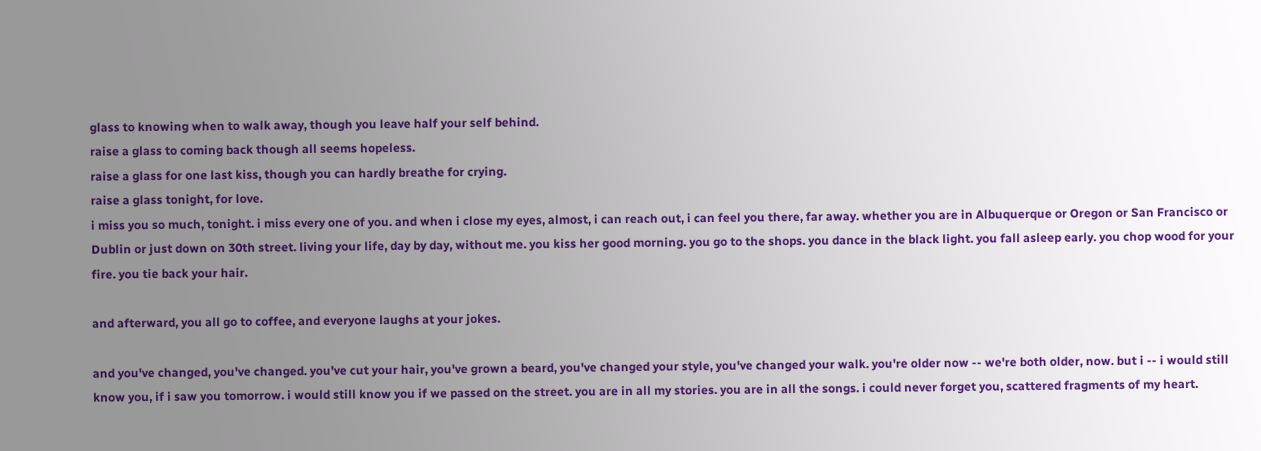glass to knowing when to walk away, though you leave half your self behind.
raise a glass to coming back though all seems hopeless.
raise a glass for one last kiss, though you can hardly breathe for crying.
raise a glass tonight, for love.
i miss you so much, tonight. i miss every one of you. and when i close my eyes, almost, i can reach out, i can feel you there, far away. whether you are in Albuquerque or Oregon or San Francisco or Dublin or just down on 30th street. living your life, day by day, without me. you kiss her good morning. you go to the shops. you dance in the black light. you fall asleep early. you chop wood for your fire. you tie back your hair.

and afterward, you all go to coffee, and everyone laughs at your jokes.

and you've changed, you've changed. you've cut your hair, you've grown a beard, you've changed your style, you've changed your walk. you're older now -- we're both older, now. but i -- i would still know you, if i saw you tomorrow. i would still know you if we passed on the street. you are in all my stories. you are in all the songs. i could never forget you, scattered fragments of my heart.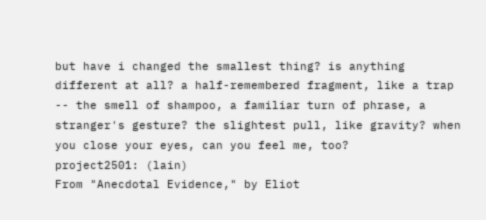but have i changed the smallest thing? is anything different at all? a half-remembered fragment, like a trap -- the smell of shampoo, a familiar turn of phrase, a stranger's gesture? the slightest pull, like gravity? when you close your eyes, can you feel me, too?
project2501: (lain)
From "Anecdotal Evidence," by Eliot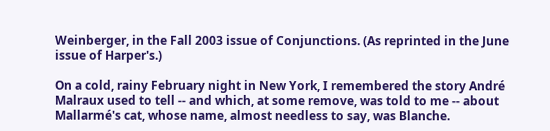Weinberger, in the Fall 2003 issue of Conjunctions. (As reprinted in the June issue of Harper's.)

On a cold, rainy February night in New York, I remembered the story André Malraux used to tell -- and which, at some remove, was told to me -- about Mallarmé's cat, whose name, almost needless to say, was Blanche.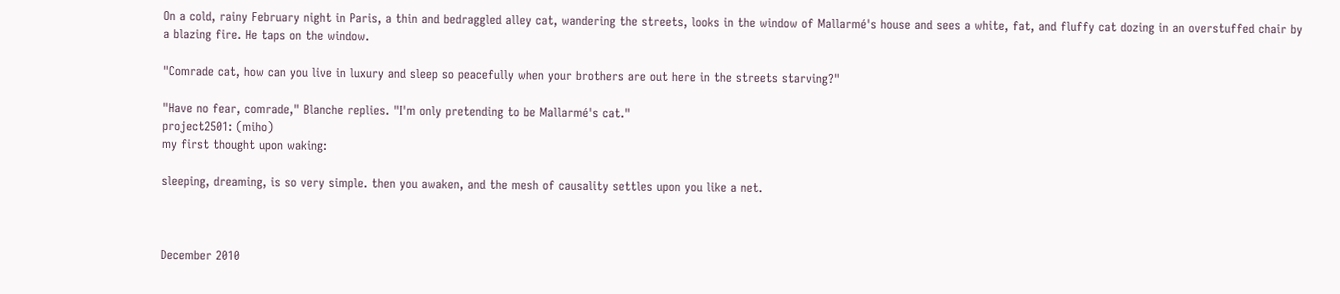On a cold, rainy February night in Paris, a thin and bedraggled alley cat, wandering the streets, looks in the window of Mallarmé's house and sees a white, fat, and fluffy cat dozing in an overstuffed chair by a blazing fire. He taps on the window.

"Comrade cat, how can you live in luxury and sleep so peacefully when your brothers are out here in the streets starving?"

"Have no fear, comrade," Blanche replies. "I'm only pretending to be Mallarmé's cat."
project2501: (miho)
my first thought upon waking:

sleeping, dreaming, is so very simple. then you awaken, and the mesh of causality settles upon you like a net.



December 2010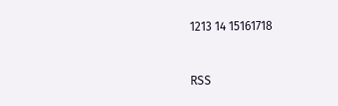1213 14 15161718


RSS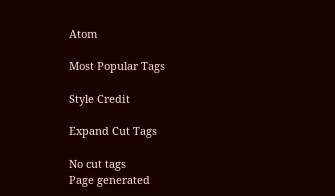Atom

Most Popular Tags

Style Credit

Expand Cut Tags

No cut tags
Page generated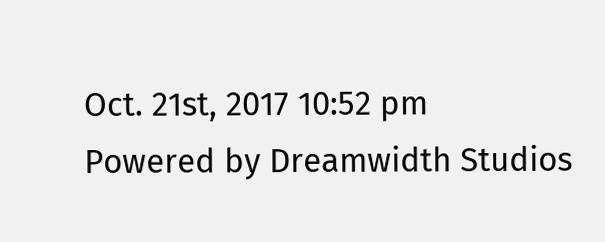Oct. 21st, 2017 10:52 pm
Powered by Dreamwidth Studios